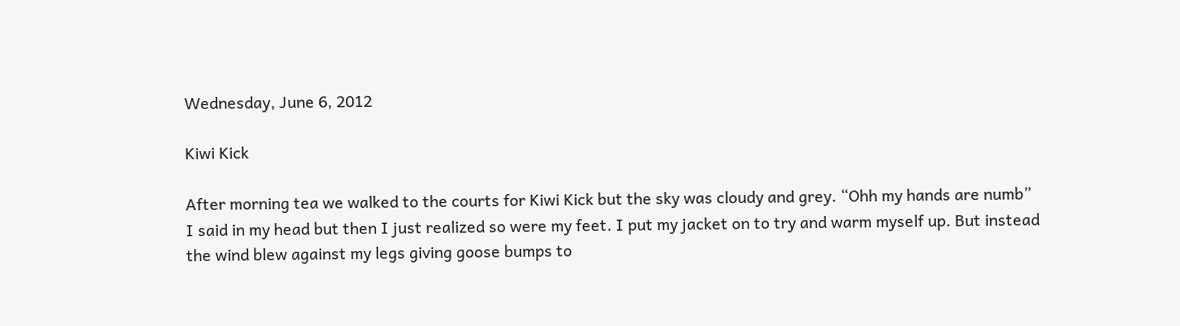Wednesday, June 6, 2012

Kiwi Kick

After morning tea we walked to the courts for Kiwi Kick but the sky was cloudy and grey. “Ohh my hands are numb” I said in my head but then I just realized so were my feet. I put my jacket on to try and warm myself up. But instead the wind blew against my legs giving goose bumps to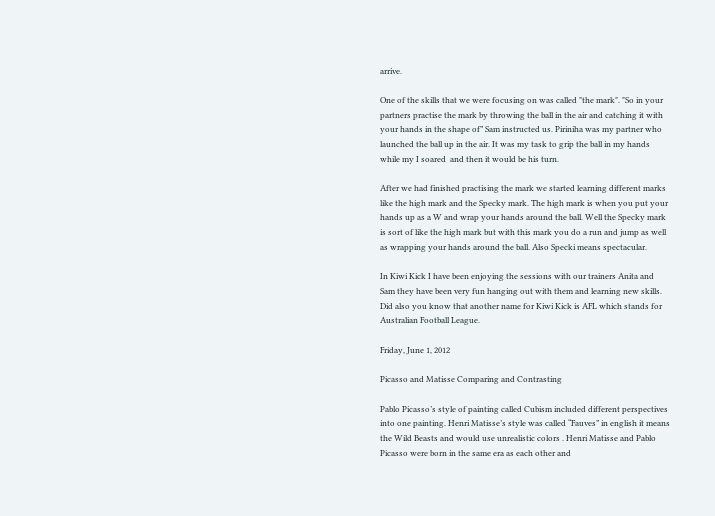arrive.

One of the skills that we were focusing on was called "the mark". "So in your partners practise the mark by throwing the ball in the air and catching it with your hands in the shape of” Sam instructed us. Piriniha was my partner who launched the ball up in the air. It was my task to grip the ball in my hands while my I soared  and then it would be his turn.

After we had finished practising the mark we started learning different marks like the high mark and the Specky mark. The high mark is when you put your hands up as a W and wrap your hands around the ball. Well the Specky mark is sort of like the high mark but with this mark you do a run and jump as well as wrapping your hands around the ball. Also Specki means spectacular.

In Kiwi Kick I have been enjoying the sessions with our trainers Anita and Sam they have been very fun hanging out with them and learning new skills. Did also you know that another name for Kiwi Kick is AFL which stands for Australian Football League.

Friday, June 1, 2012

Picasso and Matisse Comparing and Contrasting

Pablo Picasso’s style of painting called Cubism included different perspectives into one painting. Henri Matisse’s style was called “Fauves” in english it means the Wild Beasts and would use unrealistic colors . Henri Matisse and Pablo Picasso were born in the same era as each other and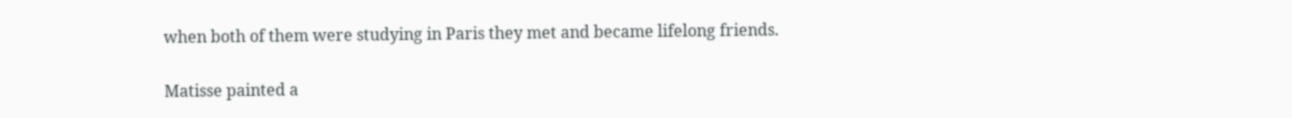when both of them were studying in Paris they met and became lifelong friends.

Matisse painted a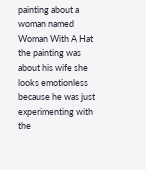painting about a woman named Woman With A Hat the painting was about his wife she looks emotionless because he was just experimenting with the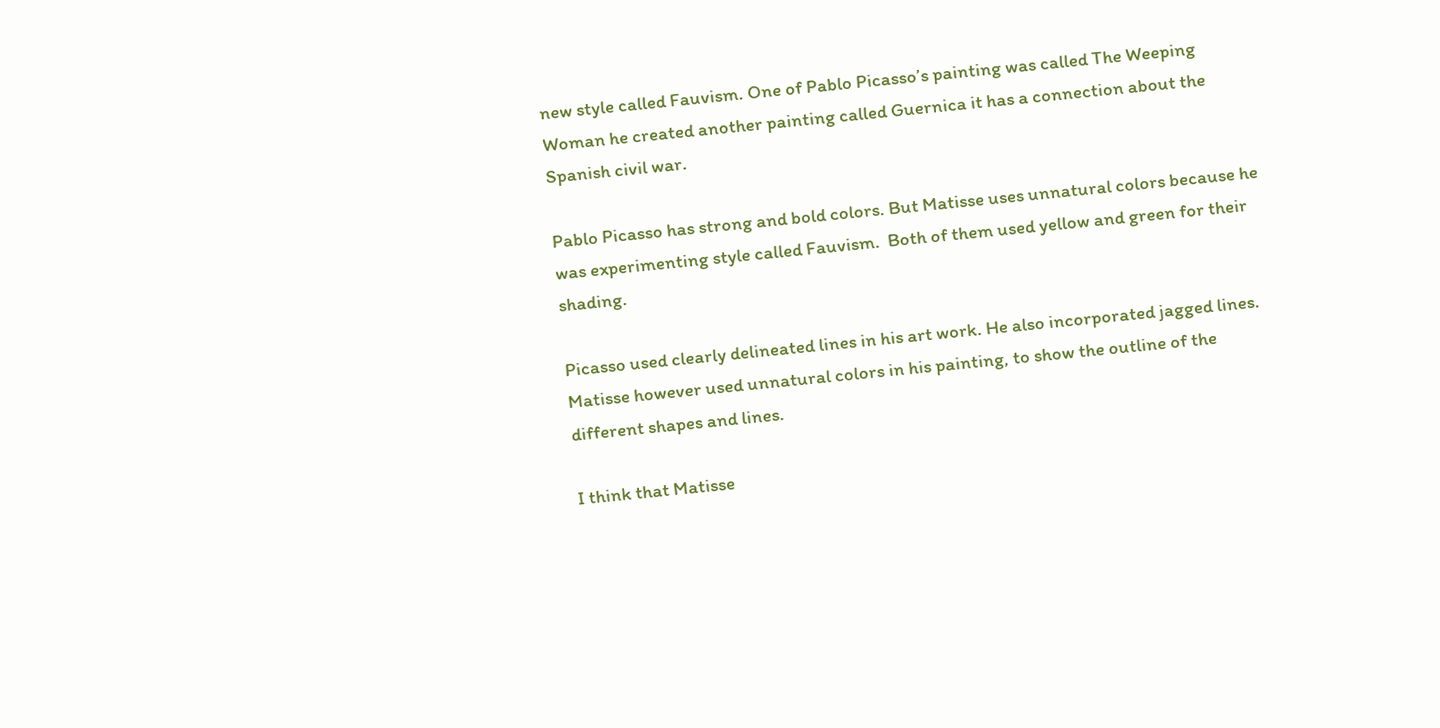new style called Fauvism. One of Pablo Picasso’s painting was called The Weeping Woman he created another painting called Guernica it has a connection about the Spanish civil war.

Pablo Picasso has strong and bold colors. But Matisse uses unnatural colors because he was experimenting style called Fauvism.  Both of them used yellow and green for their shading.

Picasso used clearly delineated lines in his art work. He also incorporated jagged lines.   Matisse however used unnatural colors in his painting, to show the outline of the different shapes and lines.

I think that Matisse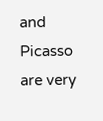and Picasso are very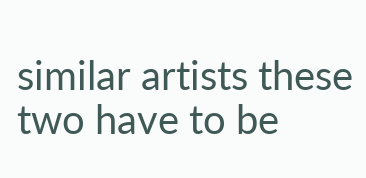similar artists these two have to be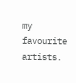my favourite artists.